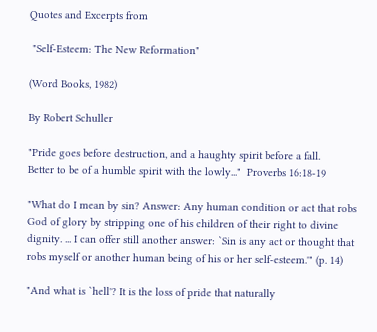Quotes and Excerpts from

 "Self-Esteem: The New Reformation"

(Word Books, 1982)

By Robert Schuller

"Pride goes before destruction, and a haughty spirit before a fall.
Better to be of a humble spirit with the lowly..."  Proverbs 16:18-19

"What do I mean by sin? Answer: Any human condition or act that robs God of glory by stripping one of his children of their right to divine dignity. ... I can offer still another answer: `Sin is any act or thought that robs myself or another human being of his or her self-esteem.'" (p. 14)

"And what is `hell'? It is the loss of pride that naturally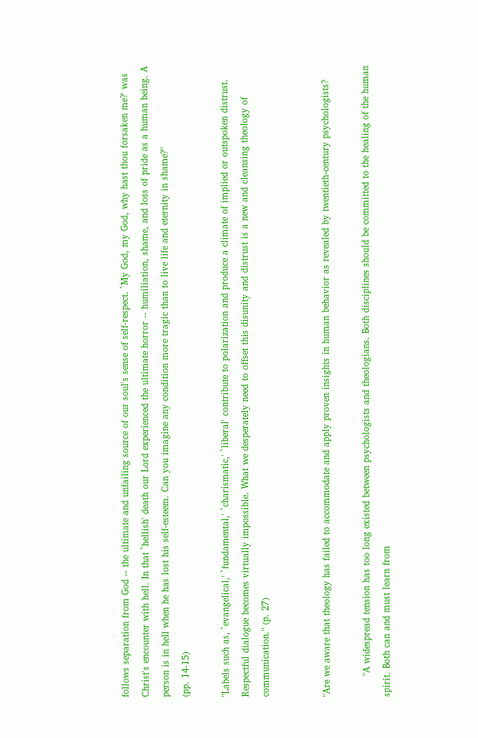follows separation from God -- the ultimate and unfailing source of our soul's sense of self-respect. `My God, my God, why hast thou forsaken me?' was Christ's encounter with hell. In that `hellish' death our Lord experienced the ultimate horror -- humiliation, shame, and loss of pride as a human being. A person is in hell when he has lost his self-esteem. Can you imagine any condition more tragic than to live life and eternity in shame?"
(pp. 14-15)

"Labels such as, `evangelical,' `fundamental,' `charismatic,' `liberal' contribute to polarization and produce a climate of implied or outspoken distrust. Respectful dialogue becomes virtually impossible. What we desperately need to offset this disunity and distrust is a new and cleansing theology of communication." (p. 27)


"Are we aware that theology has failed to accommodate and apply proven insights in human behavior as revealed by twentieth-century psychologists?

       "A widespread tension has too long existed between psychologists and theologians. Both disciplines should be committed to the healing of the human spirit. Both can and must learn from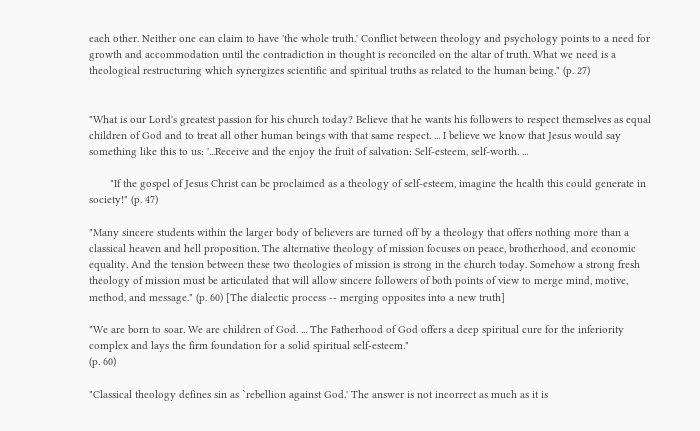each other. Neither one can claim to have 'the whole truth.' Conflict between theology and psychology points to a need for growth and accommodation until the contradiction in thought is reconciled on the altar of truth. What we need is a theological restructuring which synergizes scientific and spiritual truths as related to the human being." (p. 27)


"What is our Lord's greatest passion for his church today? Believe that he wants his followers to respect themselves as equal children of God and to treat all other human beings with that same respect. ... I believe we know that Jesus would say something like this to us: '...Receive and the enjoy the fruit of salvation: Self-esteem, self-worth. ...

       "If the gospel of Jesus Christ can be proclaimed as a theology of self-esteem, imagine the health this could generate in society!" (p. 47)

"Many sincere students within the larger body of believers are turned off by a theology that offers nothing more than a classical heaven and hell proposition. The alternative theology of mission focuses on peace, brotherhood, and economic equality. And the tension between these two theologies of mission is strong in the church today. Somehow a strong fresh theology of mission must be articulated that will allow sincere followers of both points of view to merge mind, motive, method, and message." (p. 60) [The dialectic process -- merging opposites into a new truth]

"We are born to soar. We are children of God. ... The Fatherhood of God offers a deep spiritual cure for the inferiority complex and lays the firm foundation for a solid spiritual self-esteem."
(p. 60)

"Classical theology defines sin as `rebellion against God.' The answer is not incorrect as much as it is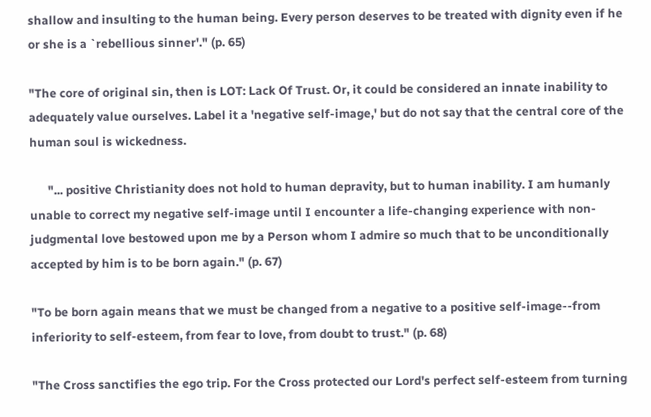shallow and insulting to the human being. Every person deserves to be treated with dignity even if he or she is a `rebellious sinner'." (p. 65)

"The core of original sin, then is LOT: Lack Of Trust. Or, it could be considered an innate inability to adequately value ourselves. Label it a 'negative self-image,' but do not say that the central core of the human soul is wickedness.

      "... positive Christianity does not hold to human depravity, but to human inability. I am humanly unable to correct my negative self-image until I encounter a life-changing experience with non- judgmental love bestowed upon me by a Person whom I admire so much that to be unconditionally accepted by him is to be born again." (p. 67)

"To be born again means that we must be changed from a negative to a positive self-image--from inferiority to self-esteem, from fear to love, from doubt to trust." (p. 68)

"The Cross sanctifies the ego trip. For the Cross protected our Lord's perfect self-esteem from turning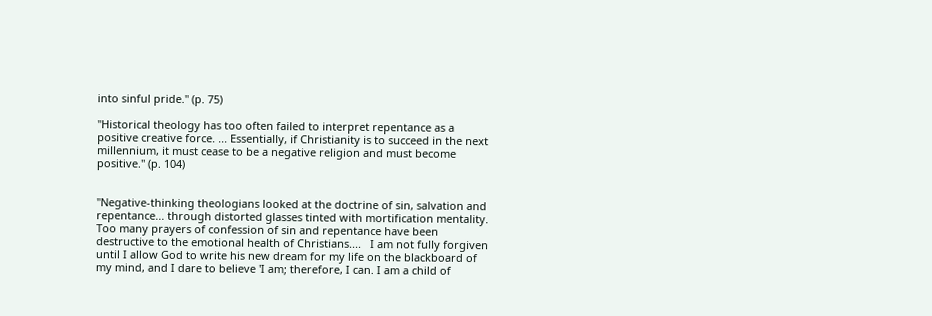into sinful pride." (p. 75)

"Historical theology has too often failed to interpret repentance as a positive creative force. ... Essentially, if Christianity is to succeed in the next millennium, it must cease to be a negative religion and must become positive." (p. 104)


"Negative-thinking theologians looked at the doctrine of sin, salvation and repentance... through distorted glasses tinted with mortification mentality. Too many prayers of confession of sin and repentance have been destructive to the emotional health of Christians....   I am not fully forgiven  until I allow God to write his new dream for my life on the blackboard of my mind, and I dare to believe 'I am; therefore, I can. I am a child of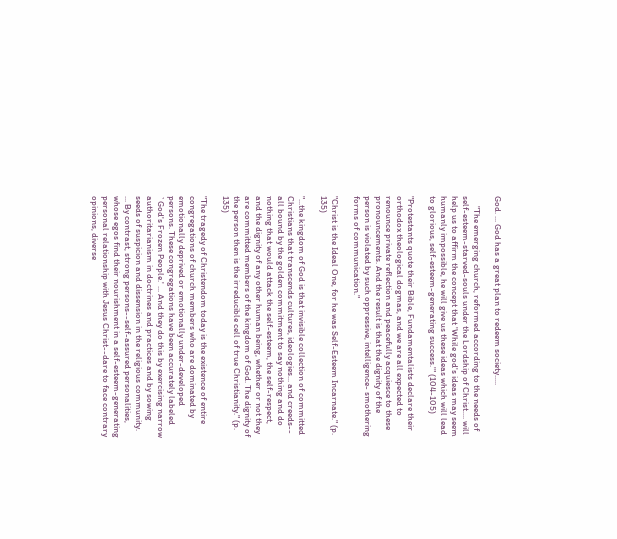God. ... God has a great plan to redeem society.....

     "The emerging church, reformed according to the needs of self-esteem-starved-souls under the Lordship of Christ.... will help us to affirm the concept that 'While god's ideas may seem humanly impossible, he will give us these ideas which will lead to glorious, self-esteem-generating success.'" (104-105)

"Protestants quote their Bible, Fundamentalists declare their orthodox theological dogmas, and we are all expected to renounce private reflection and peacefully acquiesce to these pronouncements. And the result is that the dignity of the person is violated by such oppressive, intelligence- smothering forms of communication."

"Christ is the Ideal One, for he was Self-Esteem Incarnate." (p. 135)

"...the kingdom of God is that invisible collection of committed Christians that transcends cultures, ideologies... and creeds-- all bound by the golden commitment to say nothing and do nothing that would attack the self-esteem, the self-respect, and the dignity of any other human being, whether or not they are committed members of the kingdom of God. The dignity of the person then is the irreducible cell of true Christianity." (p. 135)

"The tragedy of Christendom today is the existence of entire congregations of church members who are dominated by emotionally deprived or emotionally under-developed persons. These congregations have been accurately labeled `God's Frozen People.' ... And they do this by exercising narrow authoritarianism in doctrines and practices and by sowing seeds of suspicion and dissension in the religious community. ... By contrast, strong persons--self-assured personalities, whose egos find their nourishment in a self-esteem-generating personal relationship with Jesus Christ--dare to face contrary opinions, diverse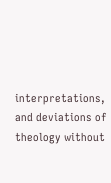interpretations, and deviations of theology without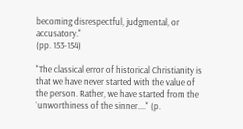becoming disrespectful, judgmental, or accusatory."
(pp. 153-154)

"The classical error of historical Christianity is that we have never started with the value of the person. Rather, we have started from the `unworthiness of the sinner...." (p.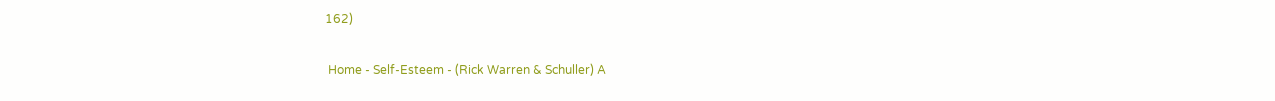162)

 Home - Self-Esteem - (Rick Warren & Schuller) A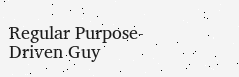Regular Purpose-Driven Guy